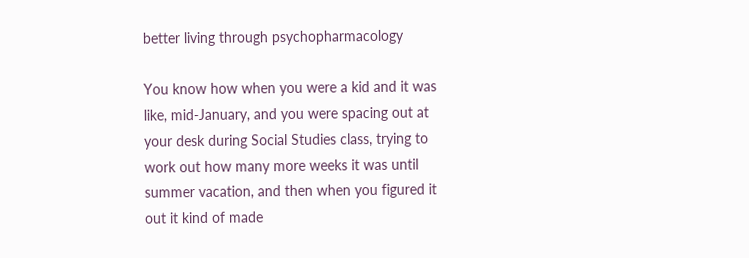better living through psychopharmacology

You know how when you were a kid and it was like, mid-January, and you were spacing out at your desk during Social Studies class, trying to work out how many more weeks it was until summer vacation, and then when you figured it out it kind of made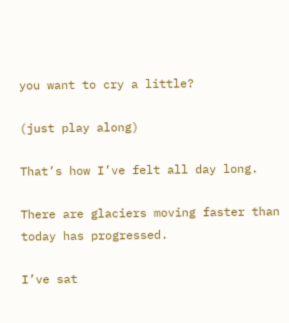you want to cry a little?

(just play along)

That’s how I’ve felt all day long.

There are glaciers moving faster than today has progressed.

I’ve sat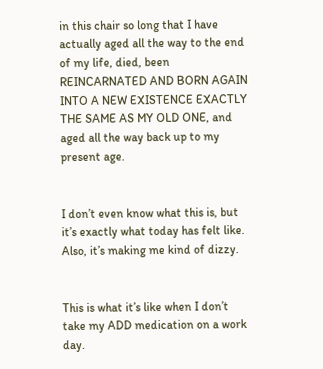in this chair so long that I have actually aged all the way to the end of my life, died, been REINCARNATED AND BORN AGAIN INTO A NEW EXISTENCE EXACTLY THE SAME AS MY OLD ONE, and aged all the way back up to my present age.


I don’t even know what this is, but it’s exactly what today has felt like. Also, it’s making me kind of dizzy.


This is what it’s like when I don’t take my ADD medication on a work day.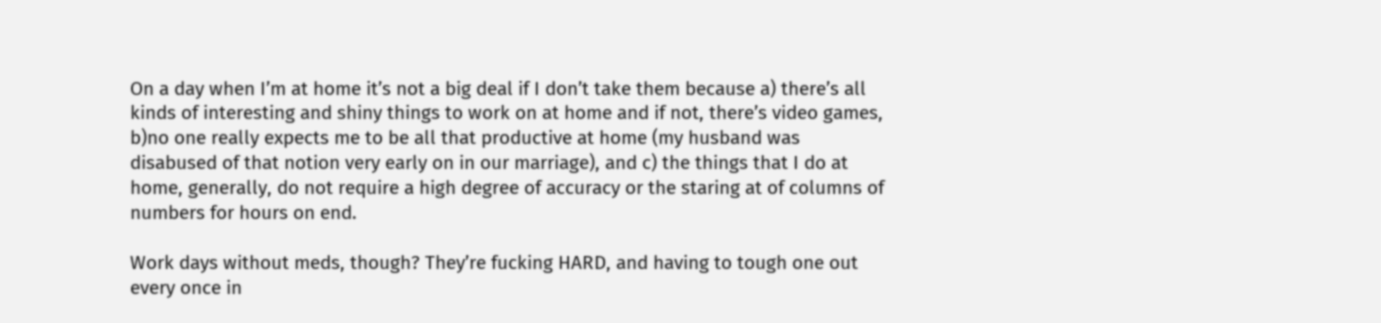On a day when I’m at home it’s not a big deal if I don’t take them because a) there’s all kinds of interesting and shiny things to work on at home and if not, there’s video games, b)no one really expects me to be all that productive at home (my husband was disabused of that notion very early on in our marriage), and c) the things that I do at home, generally, do not require a high degree of accuracy or the staring at of columns of numbers for hours on end.

Work days without meds, though? They’re fucking HARD, and having to tough one out every once in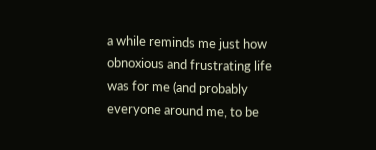a while reminds me just how obnoxious and frustrating life was for me (and probably everyone around me, to be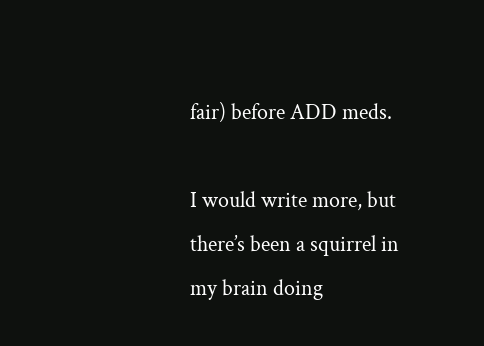fair) before ADD meds.

I would write more, but there’s been a squirrel in my brain doing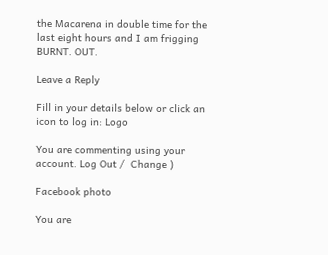the Macarena in double time for the last eight hours and I am frigging BURNT. OUT.

Leave a Reply

Fill in your details below or click an icon to log in: Logo

You are commenting using your account. Log Out /  Change )

Facebook photo

You are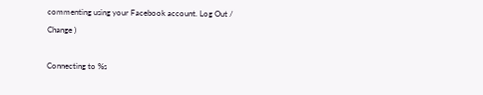commenting using your Facebook account. Log Out /  Change )

Connecting to %s